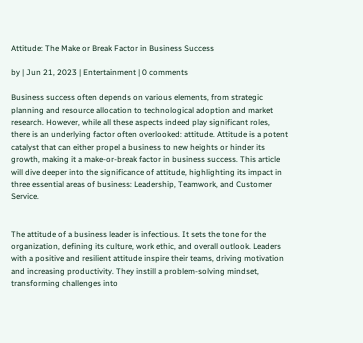Attitude: The Make or Break Factor in Business Success

by | Jun 21, 2023 | Entertainment | 0 comments

Business success often depends on various elements, from strategic planning and resource allocation to technological adoption and market research. However, while all these aspects indeed play significant roles, there is an underlying factor often overlooked: attitude. Attitude is a potent catalyst that can either propel a business to new heights or hinder its growth, making it a make-or-break factor in business success. This article will dive deeper into the significance of attitude, highlighting its impact in three essential areas of business: Leadership, Teamwork, and Customer Service.


The attitude of a business leader is infectious. It sets the tone for the organization, defining its culture, work ethic, and overall outlook. Leaders with a positive and resilient attitude inspire their teams, driving motivation and increasing productivity. They instill a problem-solving mindset, transforming challenges into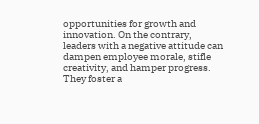opportunities for growth and innovation. On the contrary, leaders with a negative attitude can dampen employee morale, stifle creativity, and hamper progress. They foster a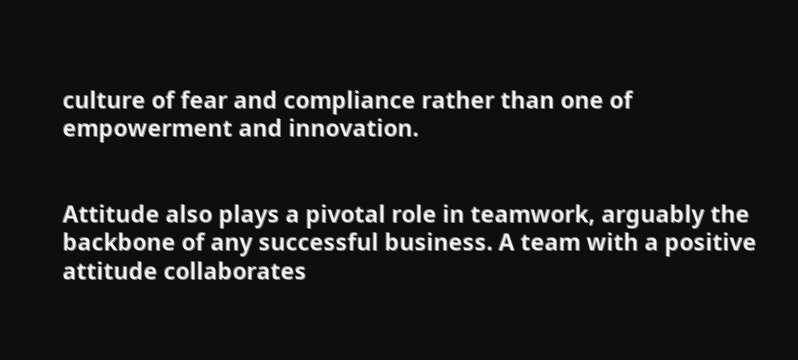culture of fear and compliance rather than one of empowerment and innovation.


Attitude also plays a pivotal role in teamwork, arguably the backbone of any successful business. A team with a positive attitude collaborates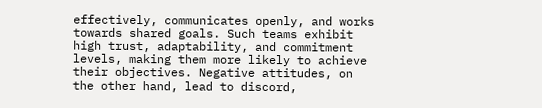effectively, communicates openly, and works towards shared goals. Such teams exhibit high trust, adaptability, and commitment levels, making them more likely to achieve their objectives. Negative attitudes, on the other hand, lead to discord,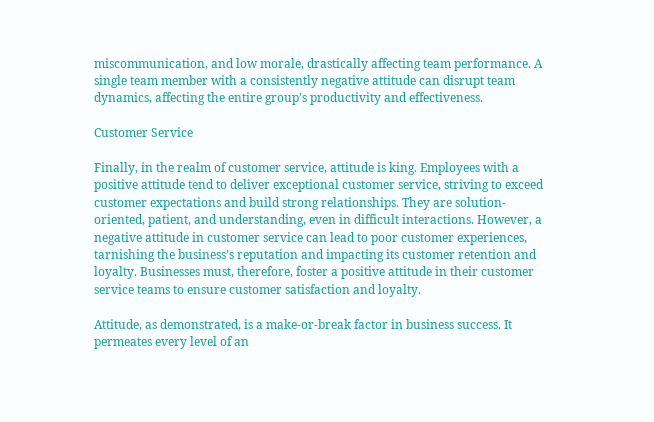miscommunication, and low morale, drastically affecting team performance. A single team member with a consistently negative attitude can disrupt team dynamics, affecting the entire group’s productivity and effectiveness.

Customer Service

Finally, in the realm of customer service, attitude is king. Employees with a positive attitude tend to deliver exceptional customer service, striving to exceed customer expectations and build strong relationships. They are solution-oriented, patient, and understanding, even in difficult interactions. However, a negative attitude in customer service can lead to poor customer experiences, tarnishing the business’s reputation and impacting its customer retention and loyalty. Businesses must, therefore, foster a positive attitude in their customer service teams to ensure customer satisfaction and loyalty.

Attitude, as demonstrated, is a make-or-break factor in business success. It permeates every level of an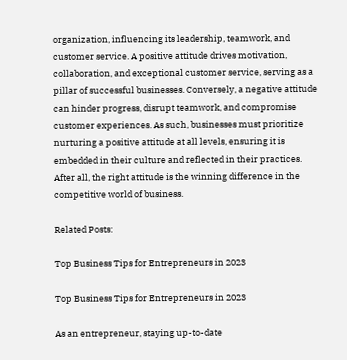organization, influencing its leadership, teamwork, and customer service. A positive attitude drives motivation, collaboration, and exceptional customer service, serving as a pillar of successful businesses. Conversely, a negative attitude can hinder progress, disrupt teamwork, and compromise customer experiences. As such, businesses must prioritize nurturing a positive attitude at all levels, ensuring it is embedded in their culture and reflected in their practices. After all, the right attitude is the winning difference in the competitive world of business.

Related Posts:

Top Business Tips for Entrepreneurs in 2023

Top Business Tips for Entrepreneurs in 2023

As an entrepreneur, staying up-to-date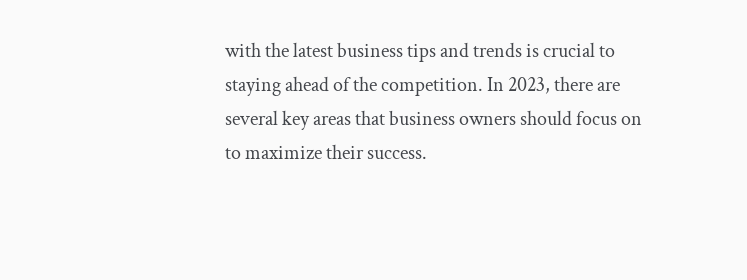with the latest business tips and trends is crucial to staying ahead of the competition. In 2023, there are several key areas that business owners should focus on to maximize their success.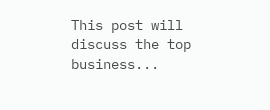This post will discuss the top business...